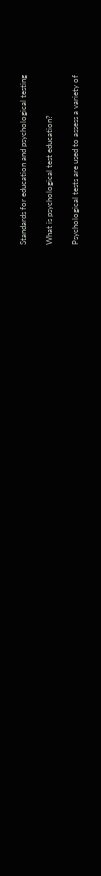Standards for education and psychological testing

What is psychological test education?

Psychological tests are used to assess a variety of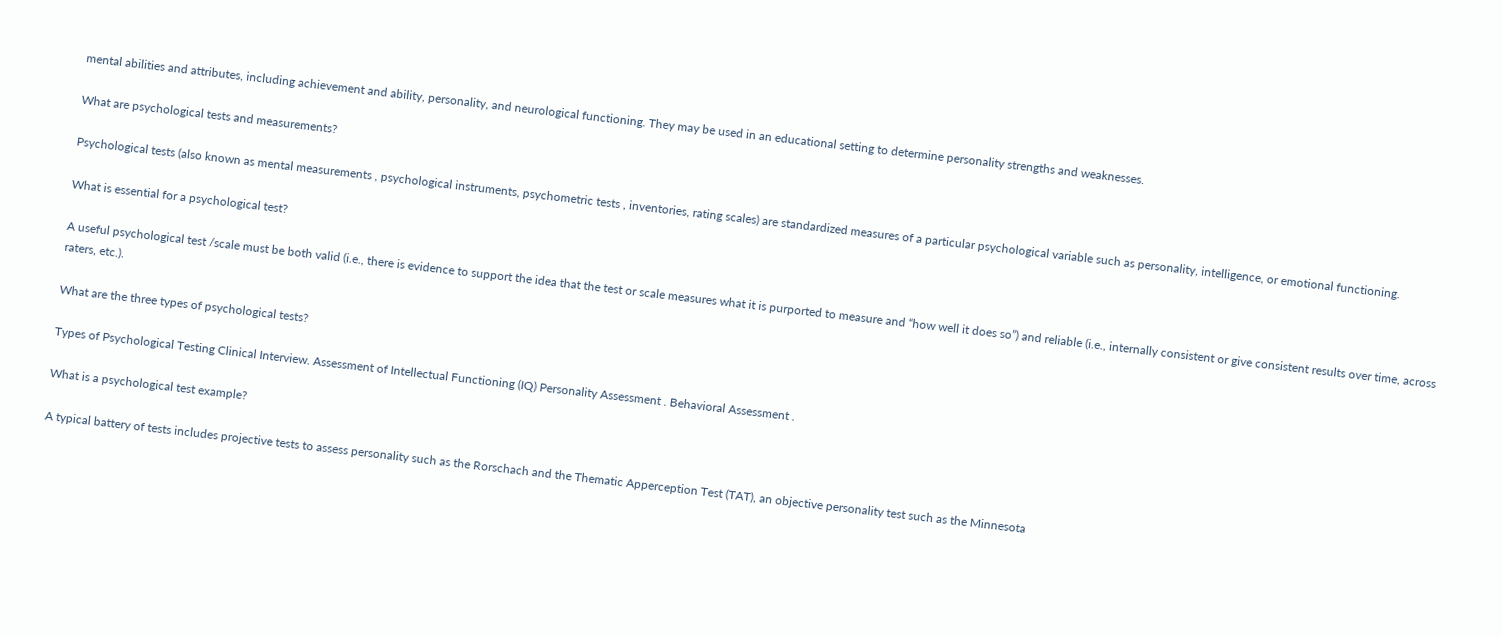mental abilities and attributes, including achievement and ability, personality, and neurological functioning. They may be used in an educational setting to determine personality strengths and weaknesses.

What are psychological tests and measurements?

Psychological tests (also known as mental measurements , psychological instruments, psychometric tests , inventories, rating scales) are standardized measures of a particular psychological variable such as personality, intelligence, or emotional functioning.

What is essential for a psychological test?

A useful psychological test /scale must be both valid (i.e., there is evidence to support the idea that the test or scale measures what it is purported to measure and “how well it does so”) and reliable (i.e., internally consistent or give consistent results over time, across raters, etc.).

What are the three types of psychological tests?

Types of Psychological Testing Clinical Interview. Assessment of Intellectual Functioning (IQ) Personality Assessment . Behavioral Assessment .

What is a psychological test example?

A typical battery of tests includes projective tests to assess personality such as the Rorschach and the Thematic Apperception Test (TAT), an objective personality test such as the Minnesota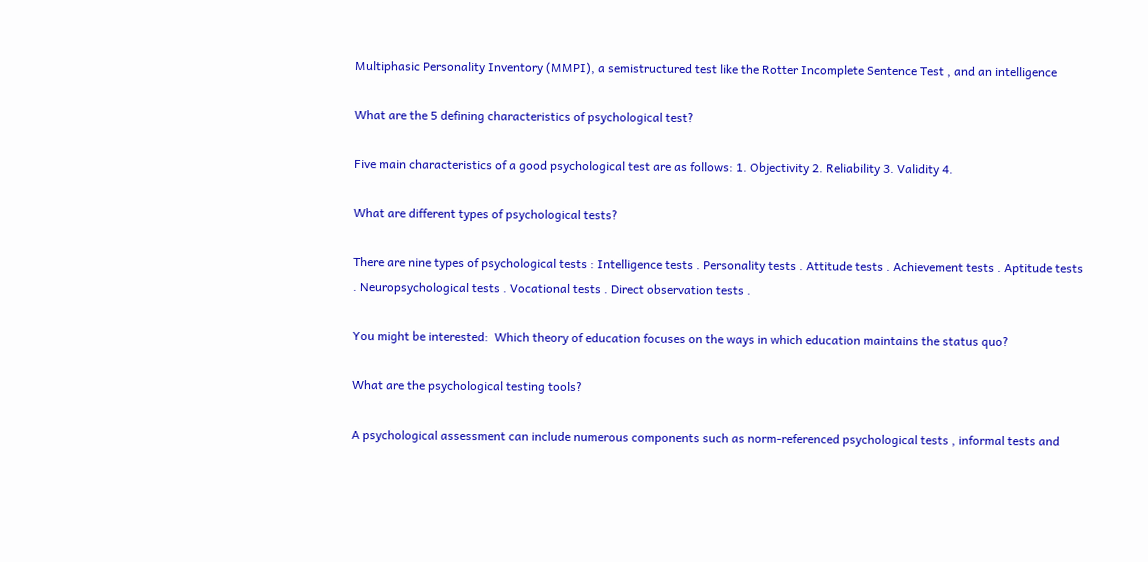Multiphasic Personality Inventory (MMPI), a semistructured test like the Rotter Incomplete Sentence Test , and an intelligence

What are the 5 defining characteristics of psychological test?

Five main characteristics of a good psychological test are as follows: 1. Objectivity 2. Reliability 3. Validity 4.

What are different types of psychological tests?

There are nine types of psychological tests : Intelligence tests . Personality tests . Attitude tests . Achievement tests . Aptitude tests . Neuropsychological tests . Vocational tests . Direct observation tests .

You might be interested:  Which theory of education focuses on the ways in which education maintains the status quo?

What are the psychological testing tools?

A psychological assessment can include numerous components such as norm-referenced psychological tests , informal tests and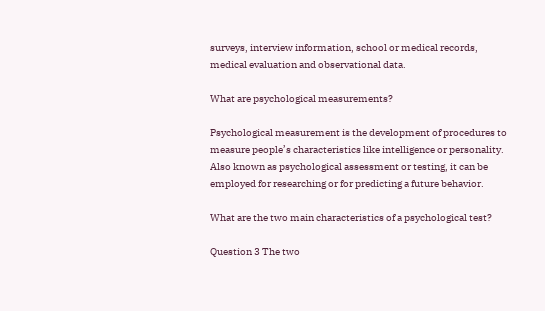surveys, interview information, school or medical records, medical evaluation and observational data.

What are psychological measurements?

Psychological measurement is the development of procedures to measure people’s characteristics like intelligence or personality. Also known as psychological assessment or testing, it can be employed for researching or for predicting a future behavior.

What are the two main characteristics of a psychological test?

Question 3 The two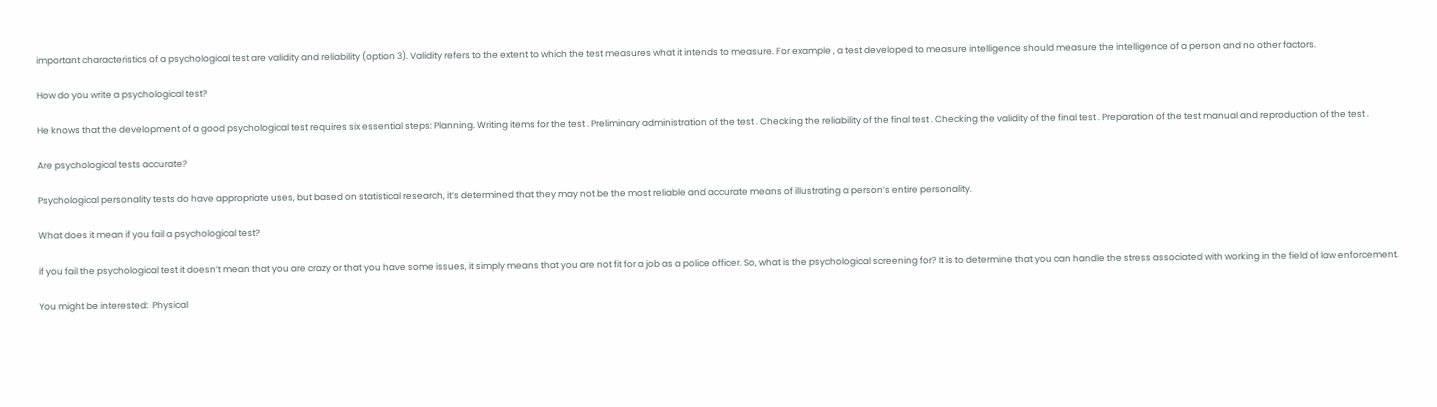important characteristics of a psychological test are validity and reliability (option 3). Validity refers to the extent to which the test measures what it intends to measure. For example , a test developed to measure intelligence should measure the intelligence of a person and no other factors.

How do you write a psychological test?

He knows that the development of a good psychological test requires six essential steps: Planning. Writing items for the test . Preliminary administration of the test . Checking the reliability of the final test . Checking the validity of the final test . Preparation of the test manual and reproduction of the test .

Are psychological tests accurate?

Psychological personality tests do have appropriate uses, but based on statistical research, it’s determined that they may not be the most reliable and accurate means of illustrating a person’s entire personality.

What does it mean if you fail a psychological test?

if you fail the psychological test it doesn’t mean that you are crazy or that you have some issues, it simply means that you are not fit for a job as a police officer. So, what is the psychological screening for? It is to determine that you can handle the stress associated with working in the field of law enforcement.

You might be interested:  Physical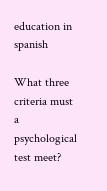education in spanish

What three criteria must a psychological test meet?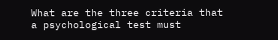What are the three criteria that a psychological test must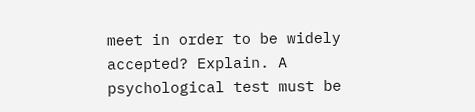meet in order to be widely accepted? Explain. A psychological test must be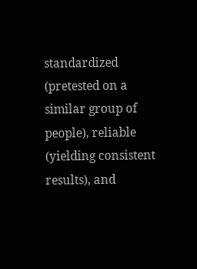standardized (pretested on a similar group of people), reliable (yielding consistent results), and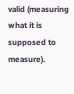valid (measuring what it is supposed to measure).